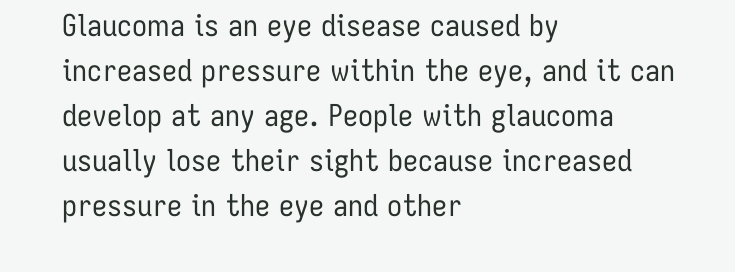Glaucoma is an eye disease caused by increased pressure within the eye, and it can develop at any age. People with glaucoma usually lose their sight because increased pressure in the eye and other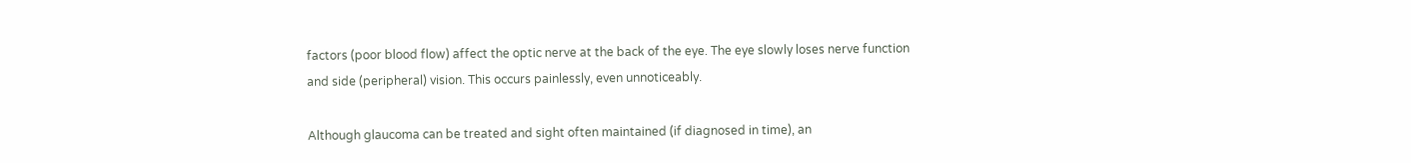factors (poor blood flow) affect the optic nerve at the back of the eye. The eye slowly loses nerve function and side (peripheral) vision. This occurs painlessly, even unnoticeably.

Although glaucoma can be treated and sight often maintained (if diagnosed in time), an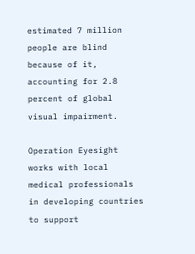estimated 7 million people are blind because of it, accounting for 2.8 percent of global visual impairment.

Operation Eyesight works with local medical professionals in developing countries to support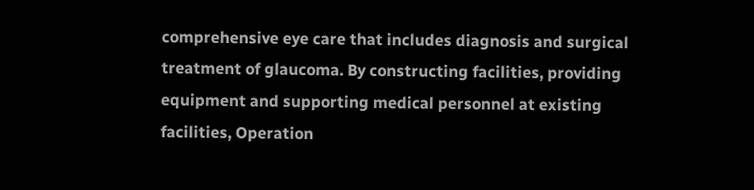comprehensive eye care that includes diagnosis and surgical treatment of glaucoma. By constructing facilities, providing equipment and supporting medical personnel at existing facilities, Operation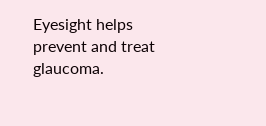Eyesight helps prevent and treat glaucoma.